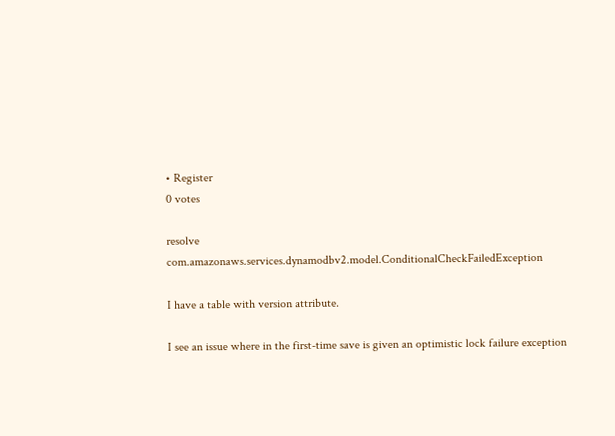• Register
0 votes

resolve com.amazonaws.services.dynamodbv2.model.ConditionalCheckFailedException

I have a table with version attribute.

I see an issue where in the first-time save is given an optimistic lock failure exception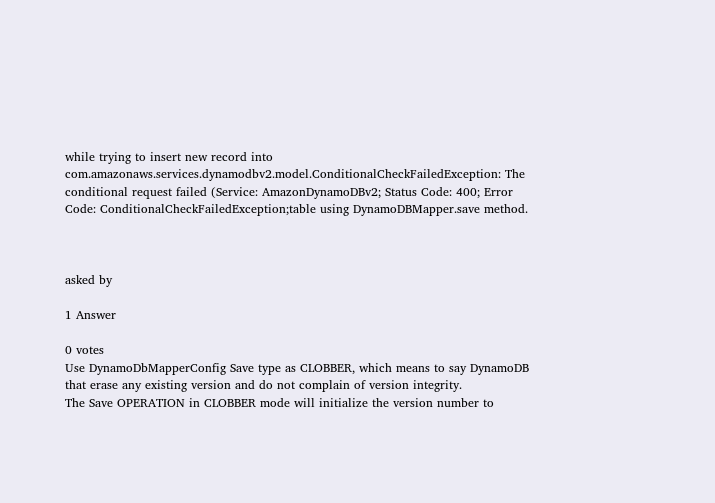while trying to insert new record into com.amazonaws.services.dynamodbv2.model.ConditionalCheckFailedException: The conditional request failed (Service: AmazonDynamoDBv2; Status Code: 400; Error Code: ConditionalCheckFailedException;table using DynamoDBMapper.save method.



asked by

1 Answer

0 votes
Use DynamoDbMapperConfig Save type as CLOBBER, which means to say DynamoDB that erase any existing version and do not complain of version integrity.
The Save OPERATION in CLOBBER mode will initialize the version number to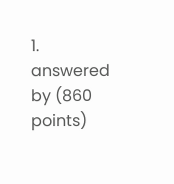1.
answered by (860 points)